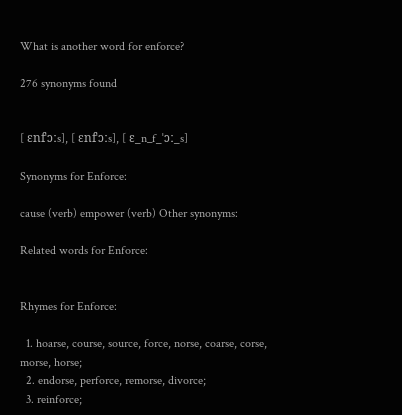What is another word for enforce?

276 synonyms found


[ ɛnfˈɔːs], [ ɛnfˈɔːs], [ ɛ_n_f_ˈɔː_s]

Synonyms for Enforce:

cause (verb) empower (verb) Other synonyms:

Related words for Enforce:


Rhymes for Enforce:

  1. hoarse, course, source, force, norse, coarse, corse, morse, horse;
  2. endorse, perforce, remorse, divorce;
  3. reinforce;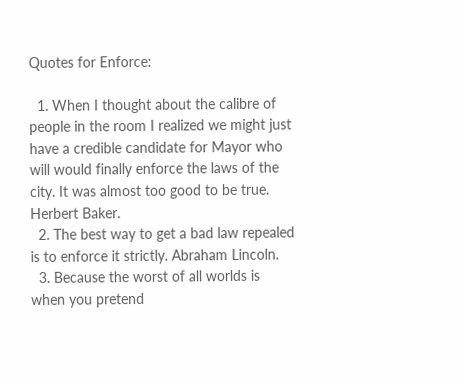Quotes for Enforce:

  1. When I thought about the calibre of people in the room I realized we might just have a credible candidate for Mayor who will would finally enforce the laws of the city. It was almost too good to be true. Herbert Baker.
  2. The best way to get a bad law repealed is to enforce it strictly. Abraham Lincoln.
  3. Because the worst of all worlds is when you pretend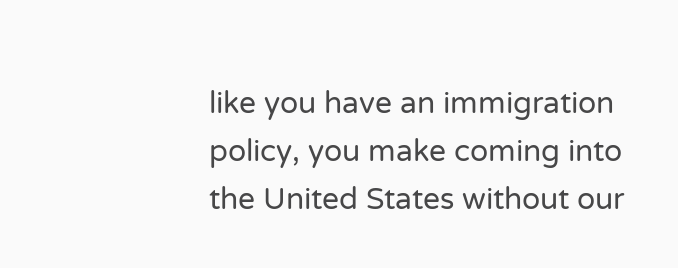like you have an immigration policy, you make coming into the United States without our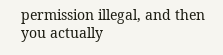permission illegal, and then you actually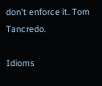don't enforce it. Tom Tancredo.

Idioms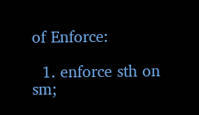of Enforce:

  1. enforce sth on sm;